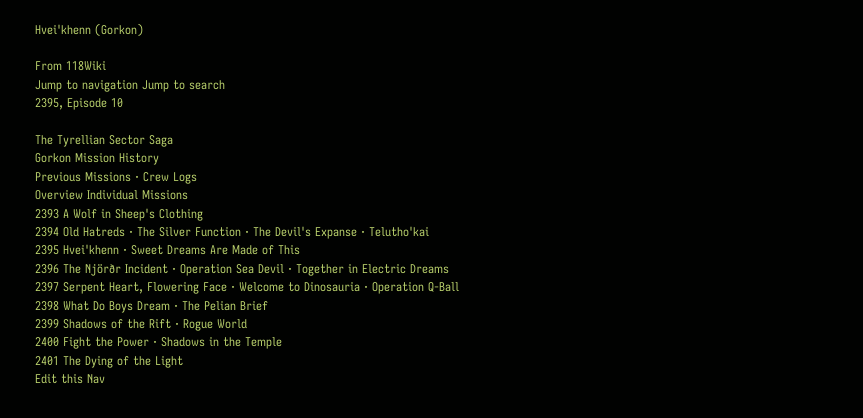Hvei'khenn (Gorkon)

From 118Wiki
Jump to navigation Jump to search
2395, Episode 10

The Tyrellian Sector Saga
Gorkon Mission History
Previous Missions · Crew Logs
Overview Individual Missions
2393 A Wolf in Sheep's Clothing
2394 Old Hatreds · The Silver Function · The Devil's Expanse · Telutho'kai
2395 Hvei'khenn · Sweet Dreams Are Made of This
2396 The Njörðr Incident · Operation Sea Devil · Together in Electric Dreams
2397 Serpent Heart, Flowering Face · Welcome to Dinosauria · Operation Q-Ball
2398 What Do Boys Dream · The Pelian Brief
2399 Shadows of the Rift · Rogue World
2400 Fight the Power · Shadows in the Temple
2401 The Dying of the Light
Edit this Nav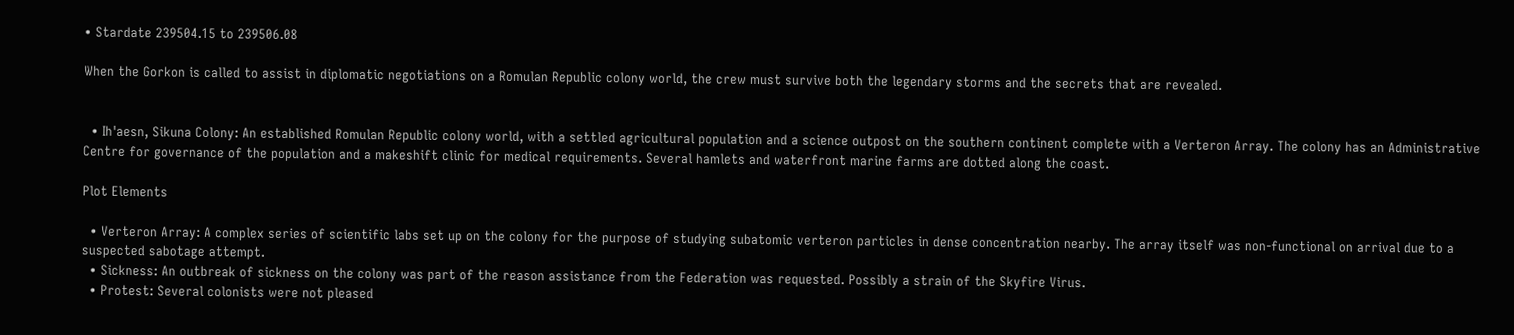• Stardate 239504.15 to 239506.08

When the Gorkon is called to assist in diplomatic negotiations on a Romulan Republic colony world, the crew must survive both the legendary storms and the secrets that are revealed.


  • Ih'aesn, Sikuna Colony: An established Romulan Republic colony world, with a settled agricultural population and a science outpost on the southern continent complete with a Verteron Array. The colony has an Administrative Centre for governance of the population and a makeshift clinic for medical requirements. Several hamlets and waterfront marine farms are dotted along the coast.

Plot Elements

  • Verteron Array: A complex series of scientific labs set up on the colony for the purpose of studying subatomic verteron particles in dense concentration nearby. The array itself was non-functional on arrival due to a suspected sabotage attempt.
  • Sickness: An outbreak of sickness on the colony was part of the reason assistance from the Federation was requested. Possibly a strain of the Skyfire Virus.
  • Protest: Several colonists were not pleased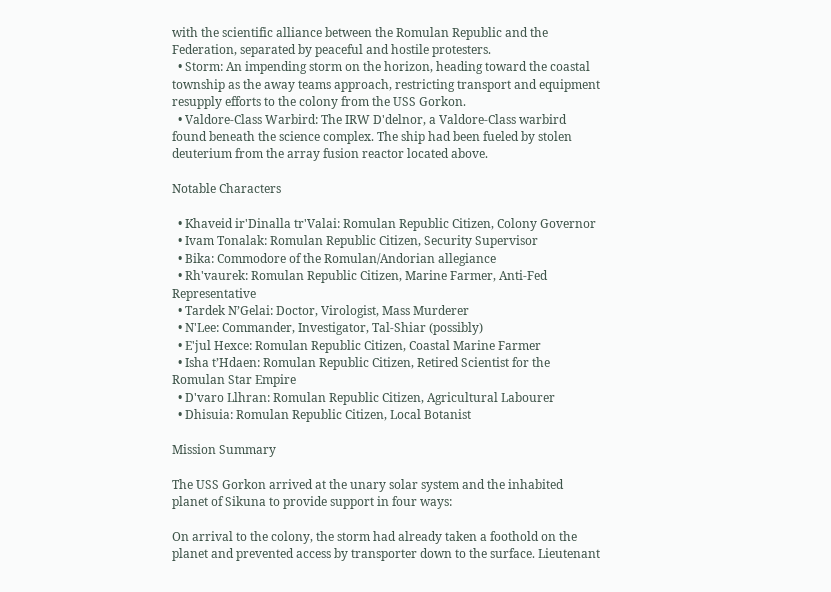with the scientific alliance between the Romulan Republic and the Federation, separated by peaceful and hostile protesters.
  • Storm: An impending storm on the horizon, heading toward the coastal township as the away teams approach, restricting transport and equipment resupply efforts to the colony from the USS Gorkon.
  • Valdore-Class Warbird: The IRW D'delnor, a Valdore-Class warbird found beneath the science complex. The ship had been fueled by stolen deuterium from the array fusion reactor located above.

Notable Characters

  • Khaveid ir'Dinalla tr'Valai: Romulan Republic Citizen, Colony Governor
  • Ivam Tonalak: Romulan Republic Citizen, Security Supervisor
  • Bika: Commodore of the Romulan/Andorian allegiance
  • Rh'vaurek: Romulan Republic Citizen, Marine Farmer, Anti-Fed Representative
  • Tardek N’Gelai: Doctor, Virologist, Mass Murderer
  • N'Lee: Commander, Investigator, Tal-Shiar (possibly)
  • E'jul Hexce: Romulan Republic Citizen, Coastal Marine Farmer
  • Isha t’Hdaen: Romulan Republic Citizen, Retired Scientist for the Romulan Star Empire
  • D'varo Llhran: Romulan Republic Citizen, Agricultural Labourer
  • Dhisuia: Romulan Republic Citizen, Local Botanist

Mission Summary

The USS Gorkon arrived at the unary solar system and the inhabited planet of Sikuna to provide support in four ways:

On arrival to the colony, the storm had already taken a foothold on the planet and prevented access by transporter down to the surface. Lieutenant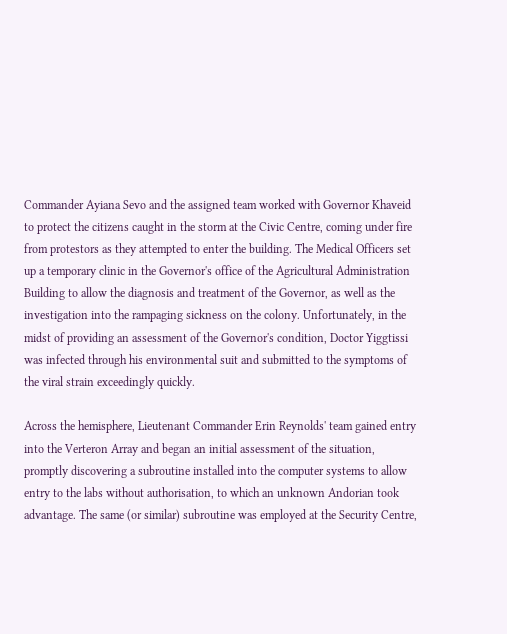Commander Ayiana Sevo and the assigned team worked with Governor Khaveid to protect the citizens caught in the storm at the Civic Centre, coming under fire from protestors as they attempted to enter the building. The Medical Officers set up a temporary clinic in the Governor's office of the Agricultural Administration Building to allow the diagnosis and treatment of the Governor, as well as the investigation into the rampaging sickness on the colony. Unfortunately, in the midst of providing an assessment of the Governor's condition, Doctor Yiggtissi was infected through his environmental suit and submitted to the symptoms of the viral strain exceedingly quickly.

Across the hemisphere, Lieutenant Commander Erin Reynolds' team gained entry into the Verteron Array and began an initial assessment of the situation, promptly discovering a subroutine installed into the computer systems to allow entry to the labs without authorisation, to which an unknown Andorian took advantage. The same (or similar) subroutine was employed at the Security Centre,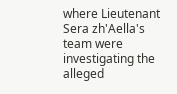where Lieutenant Sera zh'Aella's team were investigating the alleged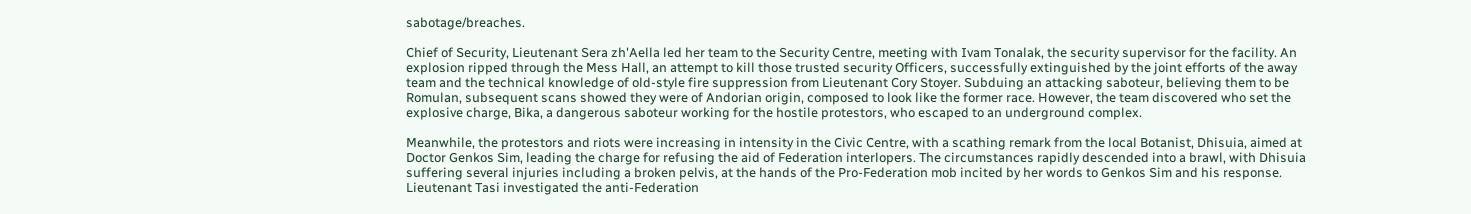sabotage/breaches.

Chief of Security, Lieutenant Sera zh'Aella led her team to the Security Centre, meeting with Ivam Tonalak, the security supervisor for the facility. An explosion ripped through the Mess Hall, an attempt to kill those trusted security Officers, successfully extinguished by the joint efforts of the away team and the technical knowledge of old-style fire suppression from Lieutenant Cory Stoyer. Subduing an attacking saboteur, believing them to be Romulan, subsequent scans showed they were of Andorian origin, composed to look like the former race. However, the team discovered who set the explosive charge, Bika, a dangerous saboteur working for the hostile protestors, who escaped to an underground complex.

Meanwhile, the protestors and riots were increasing in intensity in the Civic Centre, with a scathing remark from the local Botanist, Dhisuia, aimed at Doctor Genkos Sim, leading the charge for refusing the aid of Federation interlopers. The circumstances rapidly descended into a brawl, with Dhisuia suffering several injuries including a broken pelvis, at the hands of the Pro-Federation mob incited by her words to Genkos Sim and his response. Lieutenant Tasi investigated the anti-Federation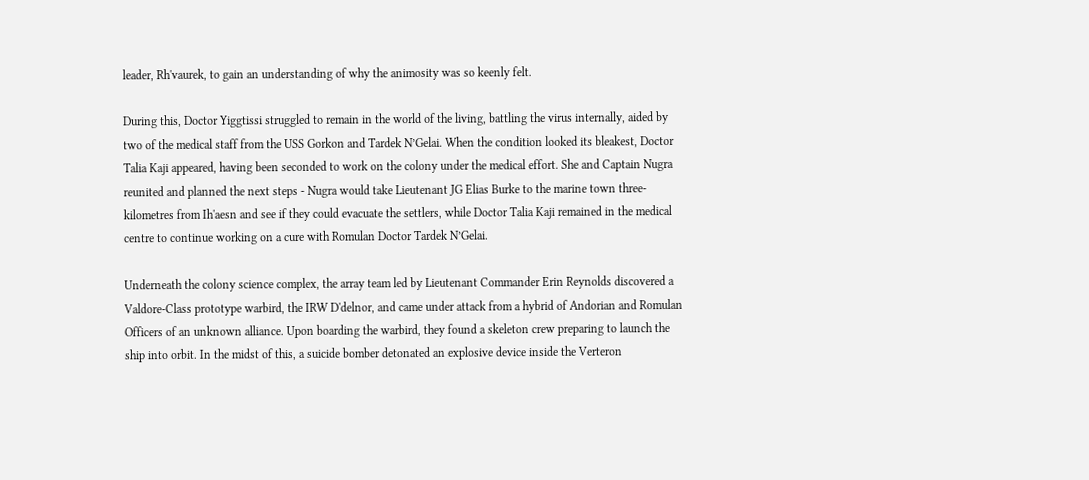leader, Rh'vaurek, to gain an understanding of why the animosity was so keenly felt.

During this, Doctor Yiggtissi struggled to remain in the world of the living, battling the virus internally, aided by two of the medical staff from the USS Gorkon and Tardek N’Gelai. When the condition looked its bleakest, Doctor Talia Kaji appeared, having been seconded to work on the colony under the medical effort. She and Captain Nugra reunited and planned the next steps - Nugra would take Lieutenant JG Elias Burke to the marine town three-kilometres from Ih'aesn and see if they could evacuate the settlers, while Doctor Talia Kaji remained in the medical centre to continue working on a cure with Romulan Doctor Tardek N’Gelai.

Underneath the colony science complex, the array team led by Lieutenant Commander Erin Reynolds discovered a Valdore-Class prototype warbird, the IRW D'delnor, and came under attack from a hybrid of Andorian and Romulan Officers of an unknown alliance. Upon boarding the warbird, they found a skeleton crew preparing to launch the ship into orbit. In the midst of this, a suicide bomber detonated an explosive device inside the Verteron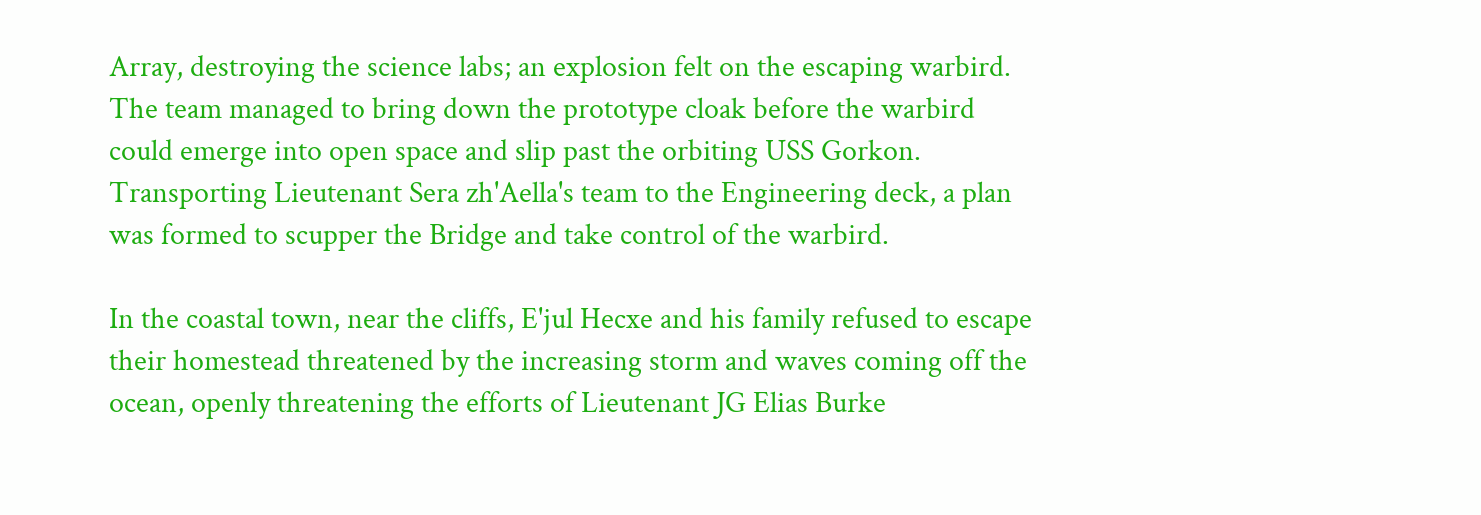Array, destroying the science labs; an explosion felt on the escaping warbird. The team managed to bring down the prototype cloak before the warbird could emerge into open space and slip past the orbiting USS Gorkon. Transporting Lieutenant Sera zh'Aella's team to the Engineering deck, a plan was formed to scupper the Bridge and take control of the warbird.

In the coastal town, near the cliffs, E'jul Hecxe and his family refused to escape their homestead threatened by the increasing storm and waves coming off the ocean, openly threatening the efforts of Lieutenant JG Elias Burke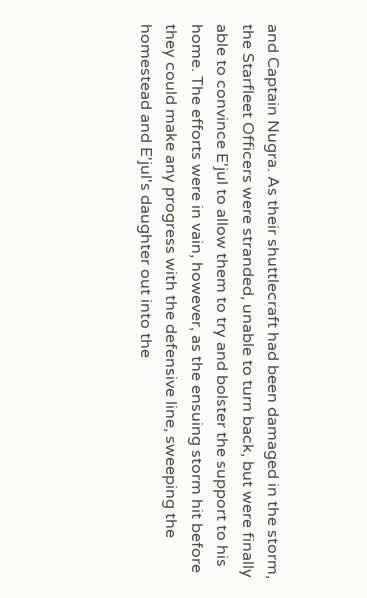and Captain Nugra. As their shuttlecraft had been damaged in the storm, the Starfleet Officers were stranded, unable to turn back, but were finally able to convince E'jul to allow them to try and bolster the support to his home. The efforts were in vain, however, as the ensuing storm hit before they could make any progress with the defensive line, sweeping the homestead and E'jul's daughter out into the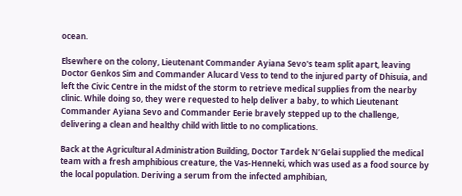ocean.

Elsewhere on the colony, Lieutenant Commander Ayiana Sevo's team split apart, leaving Doctor Genkos Sim and Commander Alucard Vess to tend to the injured party of Dhisuia, and left the Civic Centre in the midst of the storm to retrieve medical supplies from the nearby clinic. While doing so, they were requested to help deliver a baby, to which Lieutenant Commander Ayiana Sevo and Commander Eerie bravely stepped up to the challenge, delivering a clean and healthy child with little to no complications.

Back at the Agricultural Administration Building, Doctor Tardek N’Gelai supplied the medical team with a fresh amphibious creature, the Vas-Henneki, which was used as a food source by the local population. Deriving a serum from the infected amphibian,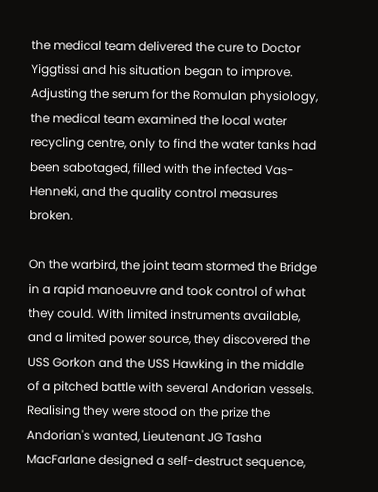the medical team delivered the cure to Doctor Yiggtissi and his situation began to improve. Adjusting the serum for the Romulan physiology, the medical team examined the local water recycling centre, only to find the water tanks had been sabotaged, filled with the infected Vas-Henneki, and the quality control measures broken.

On the warbird, the joint team stormed the Bridge in a rapid manoeuvre and took control of what they could. With limited instruments available, and a limited power source, they discovered the USS Gorkon and the USS Hawking in the middle of a pitched battle with several Andorian vessels. Realising they were stood on the prize the Andorian's wanted, Lieutenant JG Tasha MacFarlane designed a self-destruct sequence,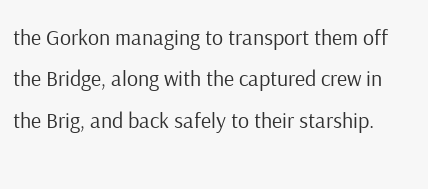the Gorkon managing to transport them off the Bridge, along with the captured crew in the Brig, and back safely to their starship.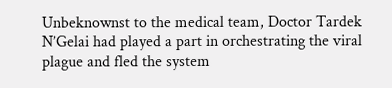Unbeknownst to the medical team, Doctor Tardek N’Gelai had played a part in orchestrating the viral plague and fled the system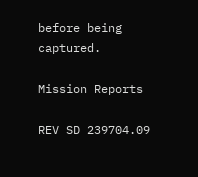before being captured.

Mission Reports

REV SD 239704.09